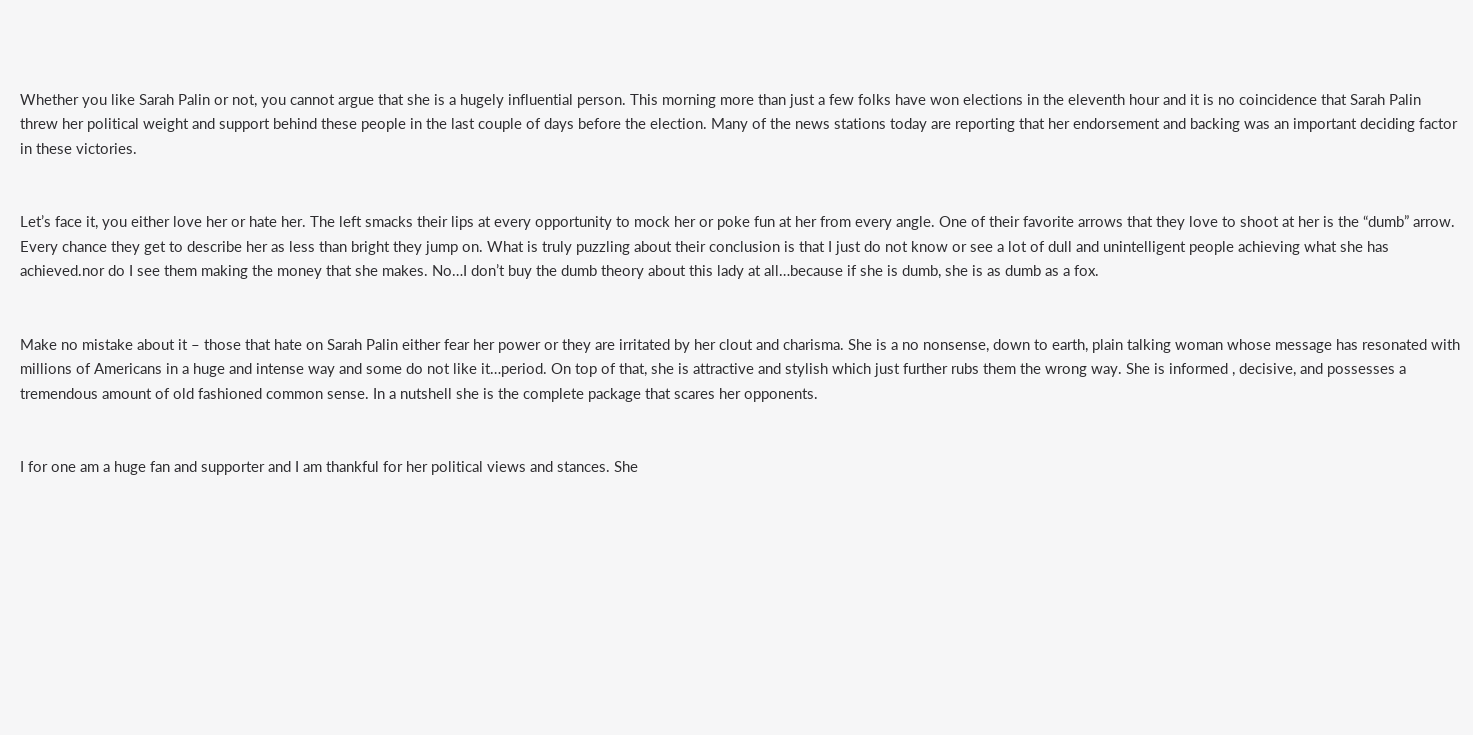Whether you like Sarah Palin or not, you cannot argue that she is a hugely influential person. This morning more than just a few folks have won elections in the eleventh hour and it is no coincidence that Sarah Palin threw her political weight and support behind these people in the last couple of days before the election. Many of the news stations today are reporting that her endorsement and backing was an important deciding factor in these victories.


Let’s face it, you either love her or hate her. The left smacks their lips at every opportunity to mock her or poke fun at her from every angle. One of their favorite arrows that they love to shoot at her is the “dumb” arrow. Every chance they get to describe her as less than bright they jump on. What is truly puzzling about their conclusion is that I just do not know or see a lot of dull and unintelligent people achieving what she has achieved.nor do I see them making the money that she makes. No…I don’t buy the dumb theory about this lady at all…because if she is dumb, she is as dumb as a fox.


Make no mistake about it – those that hate on Sarah Palin either fear her power or they are irritated by her clout and charisma. She is a no nonsense, down to earth, plain talking woman whose message has resonated with millions of Americans in a huge and intense way and some do not like it…period. On top of that, she is attractive and stylish which just further rubs them the wrong way. She is informed , decisive, and possesses a tremendous amount of old fashioned common sense. In a nutshell she is the complete package that scares her opponents.


I for one am a huge fan and supporter and I am thankful for her political views and stances. She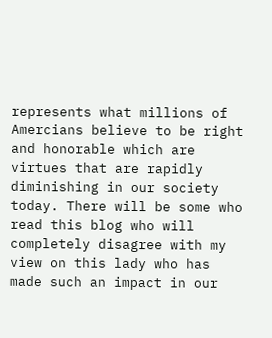represents what millions of Amercians believe to be right and honorable which are virtues that are rapidly diminishing in our society today. There will be some who read this blog who will completely disagree with my view on this lady who has made such an impact in our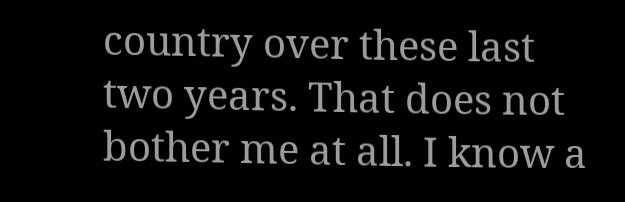country over these last two years. That does not bother me at all. I know a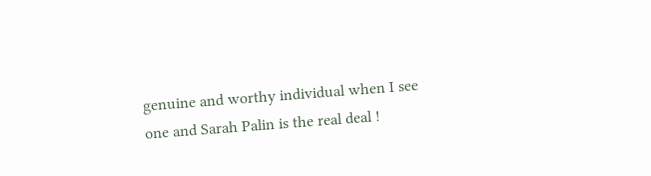genuine and worthy individual when I see one and Sarah Palin is the real deal !